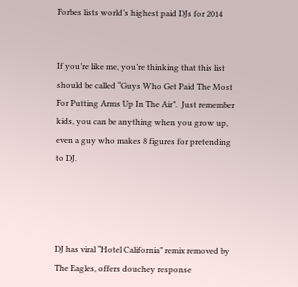Forbes lists world’s highest paid DJs for 2014


If you’re like me, you’re thinking that this list should be called “Guys Who Get Paid The Most For Putting Arms Up In The Air”.  Just remember kids, you can be anything when you grow up, even a guy who makes 8 figures for pretending to DJ.




DJ has viral “Hotel California” remix removed by The Eagles, offers douchey response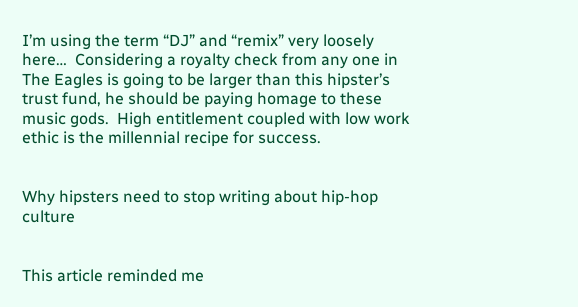I’m using the term “DJ” and “remix” very loosely here…  Considering a royalty check from any one in The Eagles is going to be larger than this hipster’s trust fund, he should be paying homage to these music gods.  High entitlement coupled with low work ethic is the millennial recipe for success.


Why hipsters need to stop writing about hip-hop culture


This article reminded me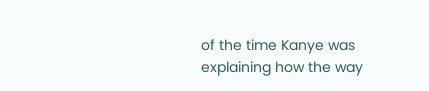of the time Kanye was explaining how the way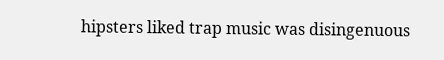hipsters liked trap music was disingenuous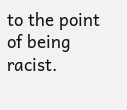to the point of being racist.